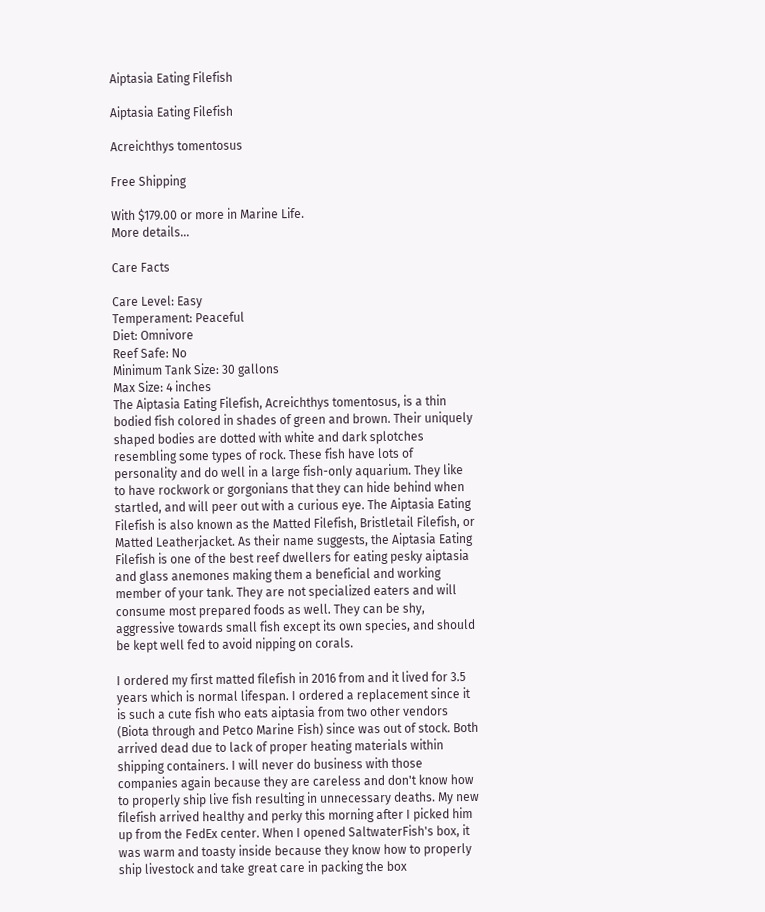Aiptasia Eating Filefish

Aiptasia Eating Filefish

Acreichthys tomentosus

Free Shipping

With $179.00 or more in Marine Life.
More details...

Care Facts

Care Level: Easy
Temperament: Peaceful
Diet: Omnivore
Reef Safe: No
Minimum Tank Size: 30 gallons
Max Size: 4 inches
The Aiptasia Eating Filefish, Acreichthys tomentosus, is a thin bodied fish colored in shades of green and brown. Their uniquely shaped bodies are dotted with white and dark splotches resembling some types of rock. These fish have lots of personality and do well in a large fish-only aquarium. They like to have rockwork or gorgonians that they can hide behind when startled, and will peer out with a curious eye. The Aiptasia Eating Filefish is also known as the Matted Filefish, Bristletail Filefish, or Matted Leatherjacket. As their name suggests, the Aiptasia Eating Filefish is one of the best reef dwellers for eating pesky aiptasia and glass anemones making them a beneficial and working member of your tank. They are not specialized eaters and will consume most prepared foods as well. They can be shy, aggressive towards small fish except its own species, and should be kept well fed to avoid nipping on corals.

I ordered my first matted filefish in 2016 from and it lived for 3.5 years which is normal lifespan. I ordered a replacement since it is such a cute fish who eats aiptasia from two other vendors (Biota through and Petco Marine Fish) since was out of stock. Both arrived dead due to lack of proper heating materials within shipping containers. I will never do business with those companies again because they are careless and don't know how to properly ship live fish resulting in unnecessary deaths. My new filefish arrived healthy and perky this morning after I picked him up from the FedEx center. When I opened SaltwaterFish's box, it was warm and toasty inside because they know how to properly ship livestock and take great care in packing the box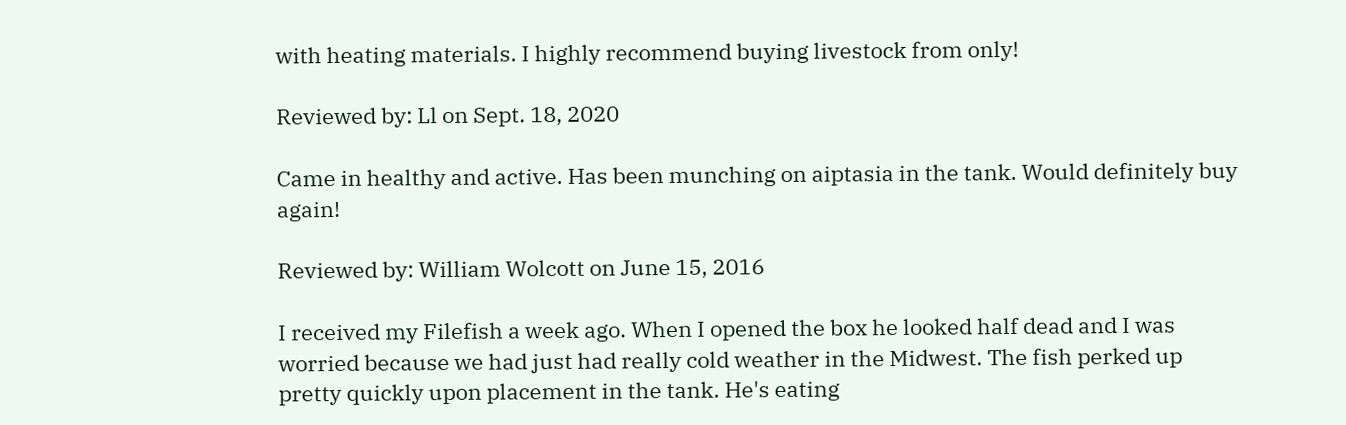with heating materials. I highly recommend buying livestock from only!

Reviewed by: Ll on Sept. 18, 2020

Came in healthy and active. Has been munching on aiptasia in the tank. Would definitely buy again!

Reviewed by: William Wolcott on June 15, 2016

I received my Filefish a week ago. When I opened the box he looked half dead and I was worried because we had just had really cold weather in the Midwest. The fish perked up pretty quickly upon placement in the tank. He's eating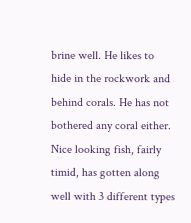brine well. He likes to hide in the rockwork and behind corals. He has not bothered any coral either. Nice looking fish, fairly timid, has gotten along well with 3 different types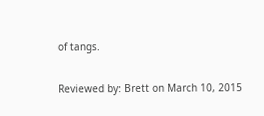of tangs.

Reviewed by: Brett on March 10, 2015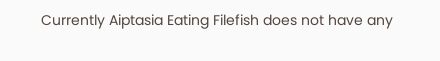Currently Aiptasia Eating Filefish does not have any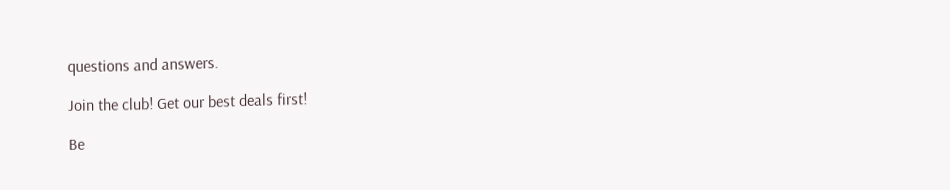questions and answers.

Join the club! Get our best deals first!

Be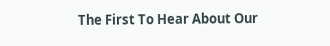The First To Hear About Our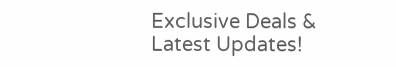Exclusive Deals & Latest Updates!